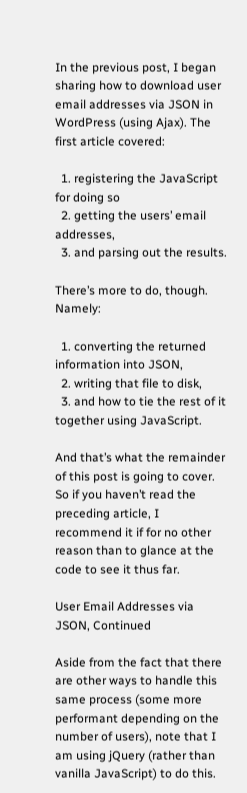In the previous post, I began sharing how to download user email addresses via JSON in WordPress (using Ajax). The first article covered:

  1. registering the JavaScript for doing so
  2. getting the users’ email addresses,
  3. and parsing out the results.

There’s more to do, though. Namely:

  1. converting the returned information into JSON,
  2. writing that file to disk,
  3. and how to tie the rest of it together using JavaScript.

And that’s what the remainder of this post is going to cover. So if you haven’t read the preceding article, I recommend it if for no other reason than to glance at the code to see it thus far.

User Email Addresses via JSON, Continued

Aside from the fact that there are other ways to handle this same process (some more performant depending on the number of users), note that I am using jQuery (rather than vanilla JavaScript) to do this.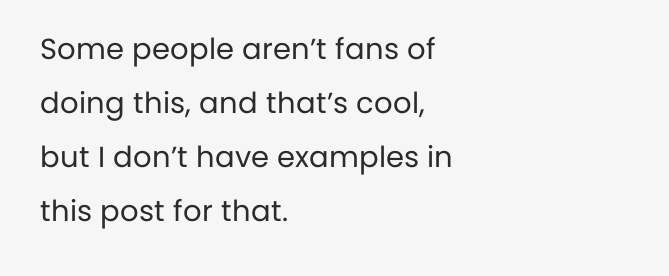Some people aren’t fans of doing this, and that’s cool, but I don’t have examples in this post for that.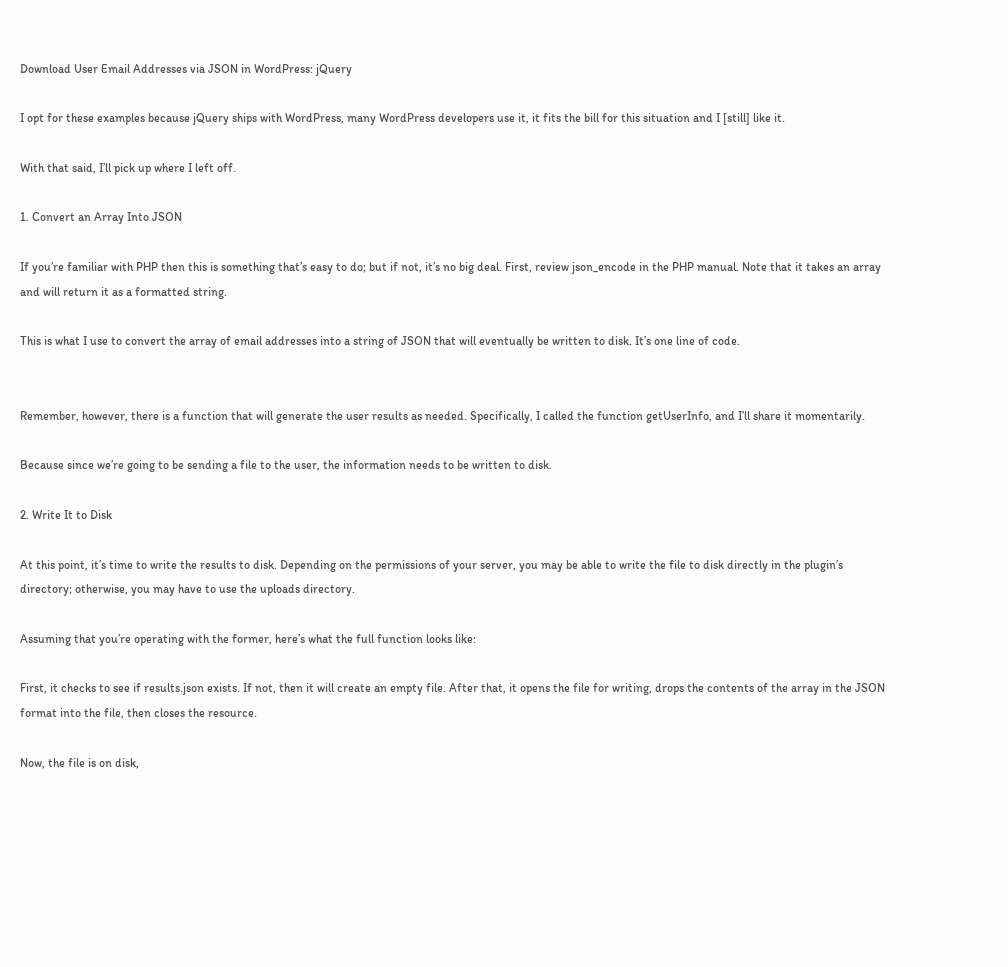Download User Email Addresses via JSON in WordPress: jQuery

I opt for these examples because jQuery ships with WordPress, many WordPress developers use it, it fits the bill for this situation and I [still] like it.

With that said, I’ll pick up where I left off.

1. Convert an Array Into JSON

If you’re familiar with PHP then this is something that’s easy to do; but if not, it’s no big deal. First, review json_encode in the PHP manual. Note that it takes an array and will return it as a formatted string.

This is what I use to convert the array of email addresses into a string of JSON that will eventually be written to disk. It’s one line of code.


Remember, however, there is a function that will generate the user results as needed. Specifically, I called the function getUserInfo, and I’ll share it momentarily.

Because since we’re going to be sending a file to the user, the information needs to be written to disk.

2. Write It to Disk

At this point, it’s time to write the results to disk. Depending on the permissions of your server, you may be able to write the file to disk directly in the plugin’s directory; otherwise, you may have to use the uploads directory.

Assuming that you’re operating with the former, here’s what the full function looks like:

First, it checks to see if results.json exists. If not, then it will create an empty file. After that, it opens the file for writing, drops the contents of the array in the JSON format into the file, then closes the resource.

Now, the file is on disk,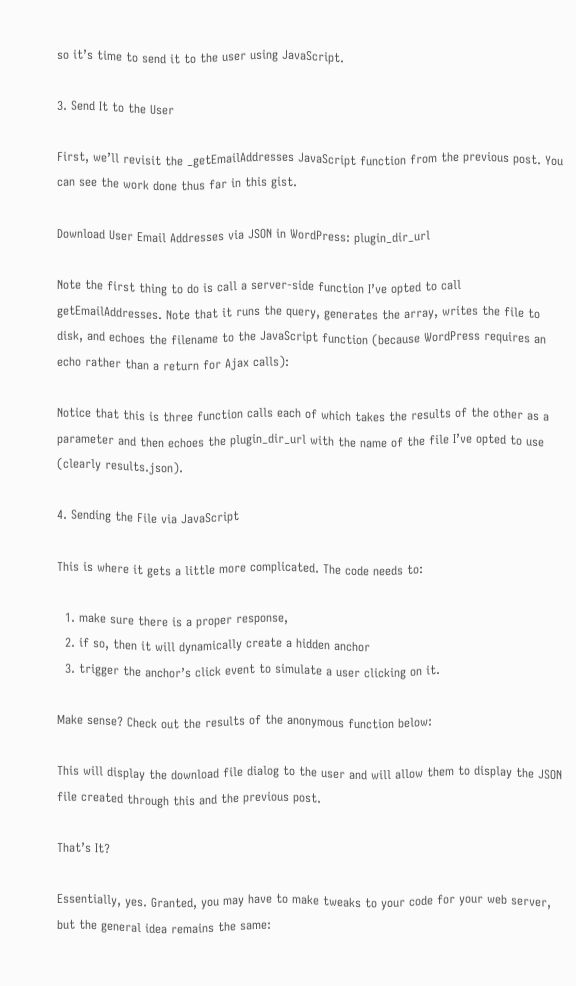so it’s time to send it to the user using JavaScript.

3. Send It to the User

First, we’ll revisit the _getEmailAddresses JavaScript function from the previous post. You can see the work done thus far in this gist.

Download User Email Addresses via JSON in WordPress: plugin_dir_url

Note the first thing to do is call a server-side function I’ve opted to call getEmailAddresses. Note that it runs the query, generates the array, writes the file to disk, and echoes the filename to the JavaScript function (because WordPress requires an echo rather than a return for Ajax calls):

Notice that this is three function calls each of which takes the results of the other as a parameter and then echoes the plugin_dir_url with the name of the file I’ve opted to use (clearly results.json).

4. Sending the File via JavaScript

This is where it gets a little more complicated. The code needs to:

  1. make sure there is a proper response,
  2. if so, then it will dynamically create a hidden anchor
  3. trigger the anchor’s click event to simulate a user clicking on it.

Make sense? Check out the results of the anonymous function below:

This will display the download file dialog to the user and will allow them to display the JSON file created through this and the previous post.

That’s It?

Essentially, yes. Granted, you may have to make tweaks to your code for your web server, but the general idea remains the same: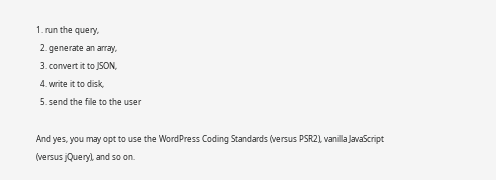1. run the query,
  2. generate an array,
  3. convert it to JSON,
  4. write it to disk,
  5. send the file to the user

And yes, you may opt to use the WordPress Coding Standards (versus PSR2), vanilla JavaScript (versus jQuery), and so on.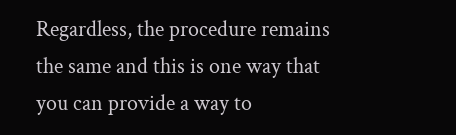Regardless, the procedure remains the same and this is one way that you can provide a way to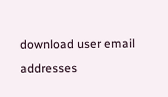download user email addresses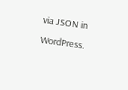via JSON in WordPress.